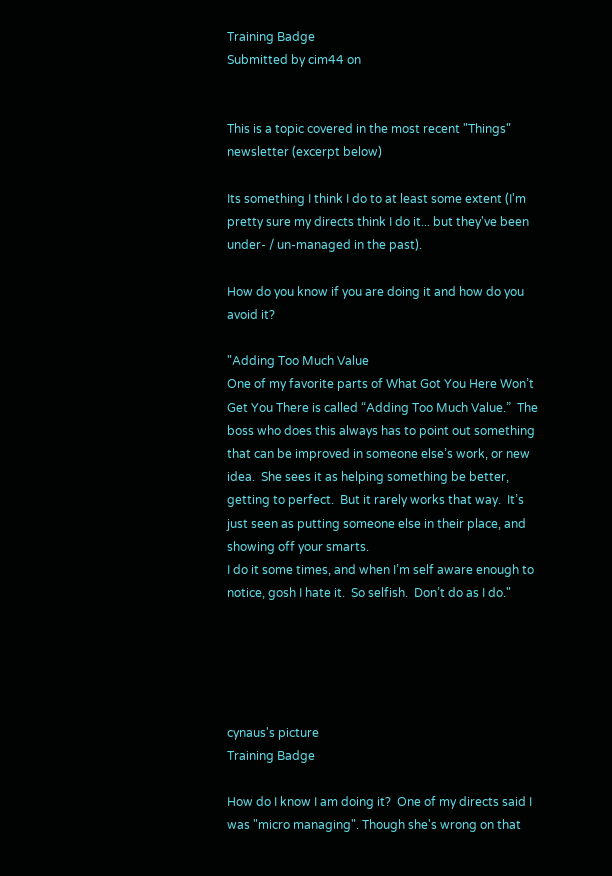Training Badge
Submitted by cim44 on


This is a topic covered in the most recent "Things" newsletter (excerpt below)

Its something I think I do to at least some extent (I'm pretty sure my directs think I do it... but they've been under- / un-managed in the past).

How do you know if you are doing it and how do you avoid it?

"Adding Too Much Value
One of my favorite parts of What Got You Here Won’t Get You There is called “Adding Too Much Value.”  The boss who does this always has to point out something that can be improved in someone else’s work, or new idea.  She sees it as helping something be better, getting to perfect.  But it rarely works that way.  It’s just seen as putting someone else in their place, and showing off your smarts.
I do it some times, and when I’m self aware enough to notice, gosh I hate it.  So selfish.  Don’t do as I do."





cynaus's picture
Training Badge

How do I know I am doing it?  One of my directs said I was "micro managing". Though she's wrong on that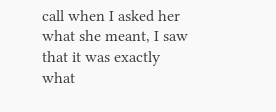call when I asked her what she meant, I saw that it was exactly what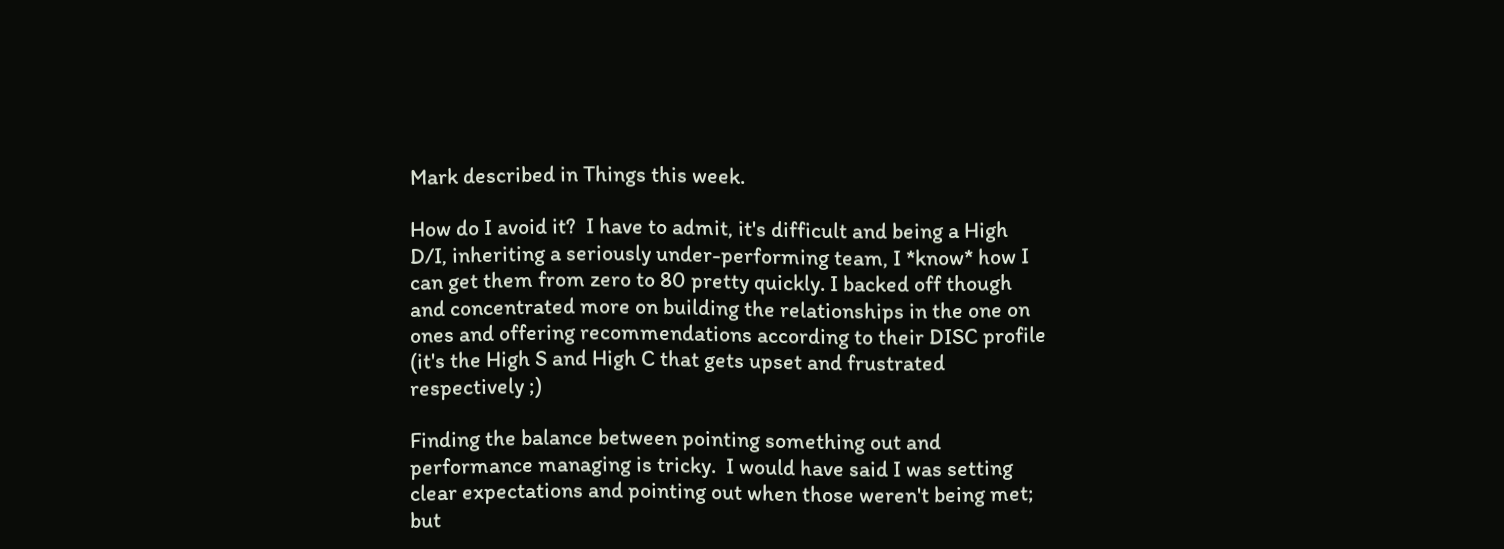Mark described in Things this week.

How do I avoid it?  I have to admit, it's difficult and being a High D/I, inheriting a seriously under-performing team, I *know* how I can get them from zero to 80 pretty quickly. I backed off though and concentrated more on building the relationships in the one on ones and offering recommendations according to their DISC profile (it's the High S and High C that gets upset and frustrated respectively ;)

Finding the balance between pointing something out and performance managing is tricky.  I would have said I was setting clear expectations and pointing out when those weren't being met; but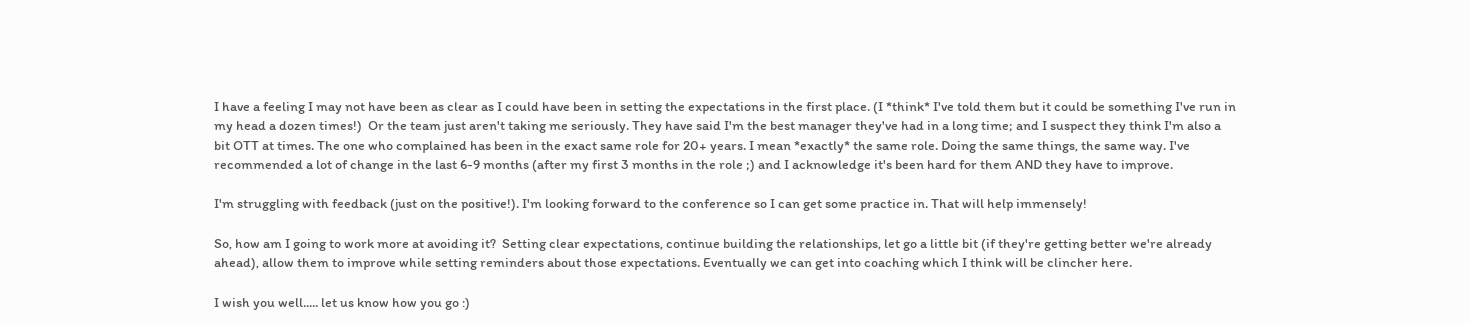I have a feeling I may not have been as clear as I could have been in setting the expectations in the first place. (I *think* I've told them but it could be something I've run in my head a dozen times!)  Or the team just aren't taking me seriously. They have said I'm the best manager they've had in a long time; and I suspect they think I'm also a bit OTT at times. The one who complained has been in the exact same role for 20+ years. I mean *exactly* the same role. Doing the same things, the same way. I've recommended a lot of change in the last 6-9 months (after my first 3 months in the role ;) and I acknowledge it's been hard for them AND they have to improve.

I'm struggling with feedback (just on the positive!). I'm looking forward to the conference so I can get some practice in. That will help immensely!

So, how am I going to work more at avoiding it?  Setting clear expectations, continue building the relationships, let go a little bit (if they're getting better we're already ahead), allow them to improve while setting reminders about those expectations. Eventually we can get into coaching which I think will be clincher here.

I wish you well..... let us know how you go :)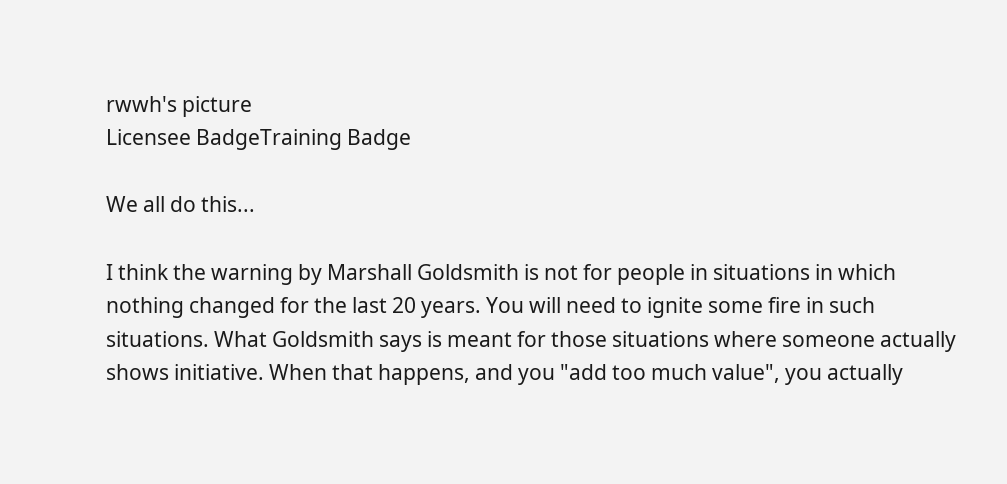rwwh's picture
Licensee BadgeTraining Badge

We all do this...

I think the warning by Marshall Goldsmith is not for people in situations in which nothing changed for the last 20 years. You will need to ignite some fire in such situations. What Goldsmith says is meant for those situations where someone actually shows initiative. When that happens, and you "add too much value", you actually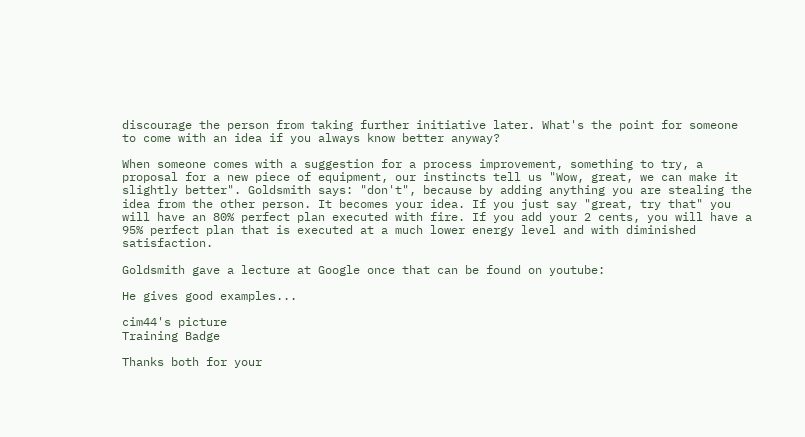discourage the person from taking further initiative later. What's the point for someone to come with an idea if you always know better anyway?

When someone comes with a suggestion for a process improvement, something to try, a proposal for a new piece of equipment, our instincts tell us "Wow, great, we can make it slightly better". Goldsmith says: "don't", because by adding anything you are stealing the idea from the other person. It becomes your idea. If you just say "great, try that" you will have an 80% perfect plan executed with fire. If you add your 2 cents, you will have a 95% perfect plan that is executed at a much lower energy level and with diminished satisfaction.

Goldsmith gave a lecture at Google once that can be found on youtube:

He gives good examples...

cim44's picture
Training Badge

Thanks both for your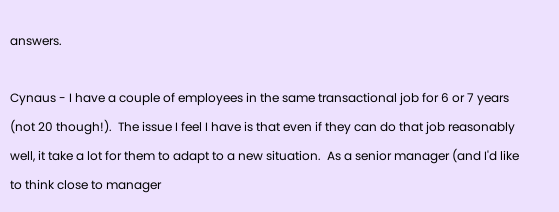answers.

Cynaus - I have a couple of employees in the same transactional job for 6 or 7 years (not 20 though!).  The issue I feel I have is that even if they can do that job reasonably well, it take a lot for them to adapt to a new situation.  As a senior manager (and I'd like to think close to manager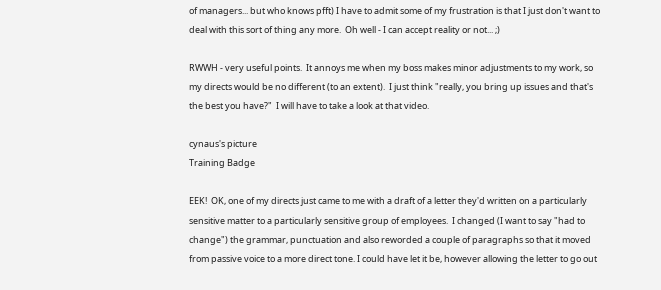of managers... but who knows pfft) I have to admit some of my frustration is that I just don't want to deal with this sort of thing any more.  Oh well - I can accept reality or not... ;)

RWWH - very useful points.  It annoys me when my boss makes minor adjustments to my work, so my directs would be no different (to an extent).  I just think "really, you bring up issues and that's the best you have?"  I will have to take a look at that video.

cynaus's picture
Training Badge

EEK!  OK, one of my directs just came to me with a draft of a letter they'd written on a particularly sensitive matter to a particularly sensitive group of employees.  I changed (I want to say "had to change") the grammar, punctuation and also reworded a couple of paragraphs so that it moved from passive voice to a more direct tone. I could have let it be, however allowing the letter to go out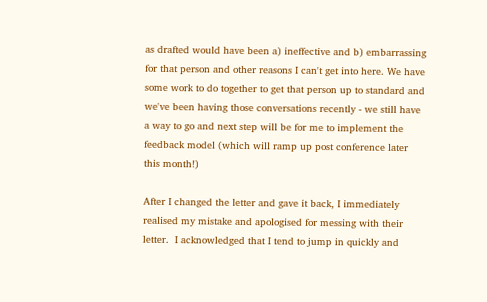as drafted would have been a) ineffective and b) embarrassing for that person and other reasons I can't get into here. We have some work to do together to get that person up to standard and we've been having those conversations recently - we still have a way to go and next step will be for me to implement the feedback model (which will ramp up post conference later this month!)

After I changed the letter and gave it back, I immediately realised my mistake and apologised for messing with their letter.  I acknowledged that I tend to jump in quickly and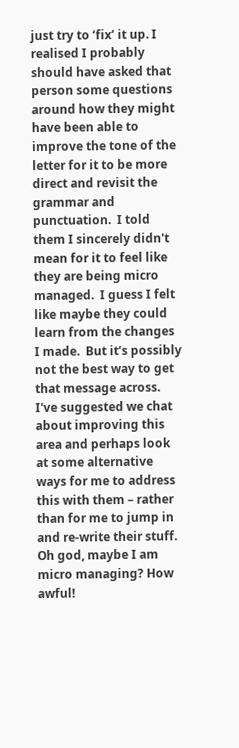just try to ‘fix’ it up. I realised I probably should have asked that person some questions around how they might have been able to improve the tone of the letter for it to be more direct and revisit the grammar and punctuation.  I told them I sincerely didn't mean for it to feel like they are being micro managed.  I guess I felt like maybe they could learn from the changes I made.  But it’s possibly not the best way to get that message across. I've suggested we chat about improving this area and perhaps look at some alternative ways for me to address this with them – rather than for me to jump in and re-write their stuff.  Oh god, maybe I am micro managing? How awful!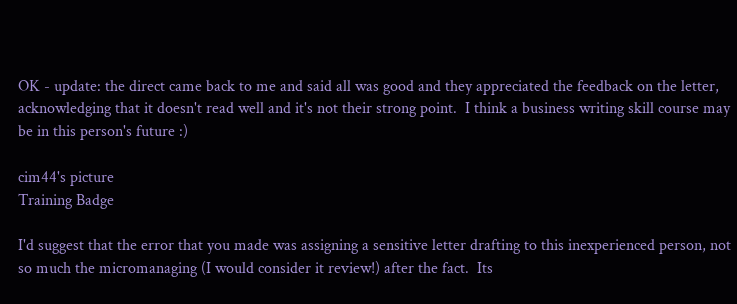OK - update: the direct came back to me and said all was good and they appreciated the feedback on the letter, acknowledging that it doesn't read well and it's not their strong point.  I think a business writing skill course may be in this person's future :)

cim44's picture
Training Badge

I'd suggest that the error that you made was assigning a sensitive letter drafting to this inexperienced person, not so much the micromanaging (I would consider it review!) after the fact.  Its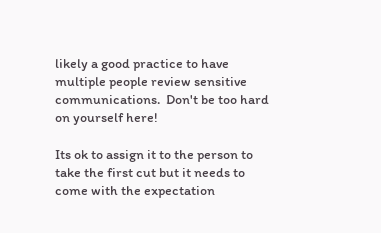likely a good practice to have multiple people review sensitive communications.  Don't be too hard on yourself here!

Its ok to assign it to the person to take the first cut but it needs to come with the expectation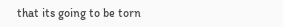that its going to be torn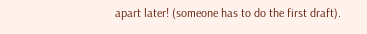apart later! (someone has to do the first draft).